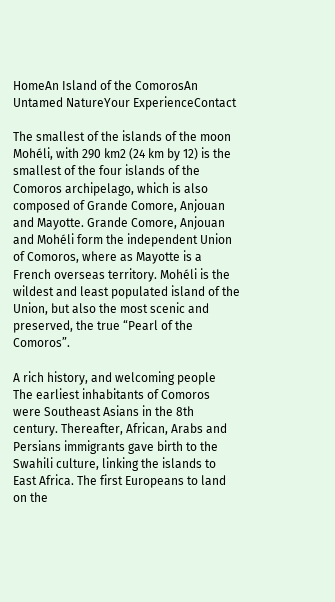HomeAn Island of the ComorosAn Untamed NatureYour ExperienceContact

The smallest of the islands of the moon
Mohéli, with 290 km2 (24 km by 12) is the smallest of the four islands of the Comoros archipelago, which is also composed of Grande Comore, Anjouan and Mayotte. Grande Comore, Anjouan and Mohéli form the independent Union of Comoros, where as Mayotte is a French overseas territory. Mohéli is the wildest and least populated island of the Union, but also the most scenic and preserved, the true “Pearl of the Comoros”.

A rich history, and welcoming people
The earliest inhabitants of Comoros were Southeast Asians in the 8th century. Thereafter, African, Arabs and Persians immigrants gave birth to the Swahili culture, linking the islands to East Africa. The first Europeans to land on the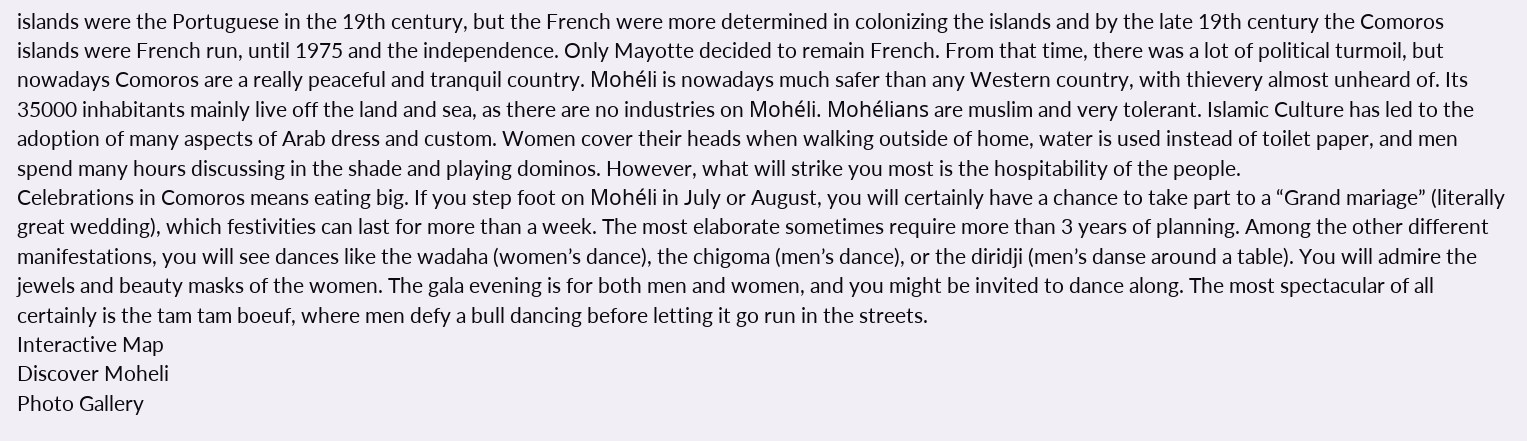islands were the Portuguese in the 19th century, but the French were more determined in colonizing the islands and by the late 19th century the Comoros islands were French run, until 1975 and the independence. Only Mayotte decided to remain French. From that time, there was a lot of political turmoil, but nowadays Comoros are a really peaceful and tranquil country. Mohéli is nowadays much safer than any Western country, with thievery almost unheard of. Its 35000 inhabitants mainly live off the land and sea, as there are no industries on Mohéli. Mohélians are muslim and very tolerant. Islamic Culture has led to the adoption of many aspects of Arab dress and custom. Women cover their heads when walking outside of home, water is used instead of toilet paper, and men spend many hours discussing in the shade and playing dominos. However, what will strike you most is the hospitability of the people.
Celebrations in Comoros means eating big. If you step foot on Mohéli in July or August, you will certainly have a chance to take part to a “Grand mariage” (literally great wedding), which festivities can last for more than a week. The most elaborate sometimes require more than 3 years of planning. Among the other different manifestations, you will see dances like the wadaha (women’s dance), the chigoma (men’s dance), or the diridji (men’s danse around a table). You will admire the jewels and beauty masks of the women. The gala evening is for both men and women, and you might be invited to dance along. The most spectacular of all certainly is the tam tam boeuf, where men defy a bull dancing before letting it go run in the streets.
Interactive Map
Discover Moheli
Photo Gallery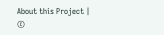About this Project | ©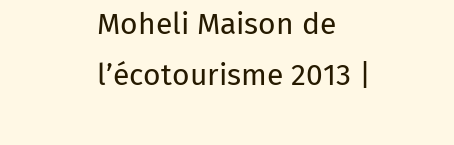Moheli Maison de l’écotourisme 2013 |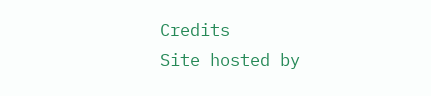Credits
Site hosted by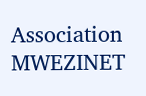Association MWEZINET